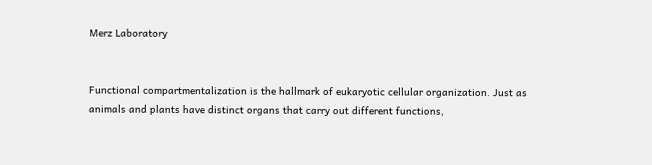Merz Laboratory


Functional compartmentalization is the hallmark of eukaryotic cellular organization. Just as animals and plants have distinct organs that carry out different functions,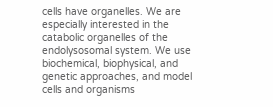cells have organelles. We are especially interested in the catabolic organelles of the endolysosomal system. We use biochemical, biophysical, and genetic approaches, and model cells and organisms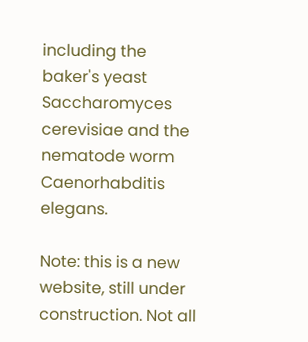including the baker's yeast Saccharomyces cerevisiae and the nematode worm Caenorhabditis elegans.

Note: this is a new website, still under construction. Not all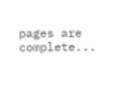pages are complete...